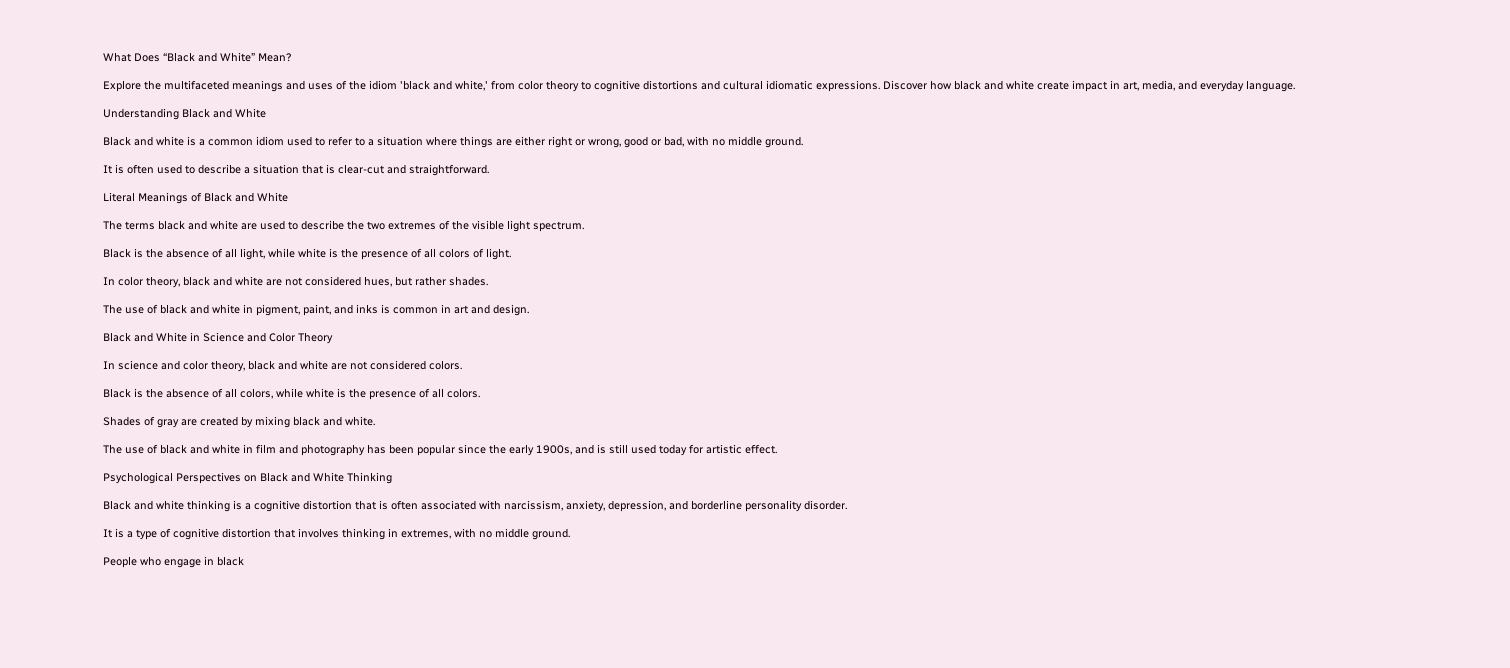What Does “Black and White” Mean?

Explore the multifaceted meanings and uses of the idiom 'black and white,' from color theory to cognitive distortions and cultural idiomatic expressions. Discover how black and white create impact in art, media, and everyday language.

Understanding Black and White

Black and white is a common idiom used to refer to a situation where things are either right or wrong, good or bad, with no middle ground.

It is often used to describe a situation that is clear-cut and straightforward.

Literal Meanings of Black and White

The terms black and white are used to describe the two extremes of the visible light spectrum.

Black is the absence of all light, while white is the presence of all colors of light.

In color theory, black and white are not considered hues, but rather shades.

The use of black and white in pigment, paint, and inks is common in art and design.

Black and White in Science and Color Theory

In science and color theory, black and white are not considered colors.

Black is the absence of all colors, while white is the presence of all colors.

Shades of gray are created by mixing black and white.

The use of black and white in film and photography has been popular since the early 1900s, and is still used today for artistic effect.

Psychological Perspectives on Black and White Thinking

Black and white thinking is a cognitive distortion that is often associated with narcissism, anxiety, depression, and borderline personality disorder.

It is a type of cognitive distortion that involves thinking in extremes, with no middle ground.

People who engage in black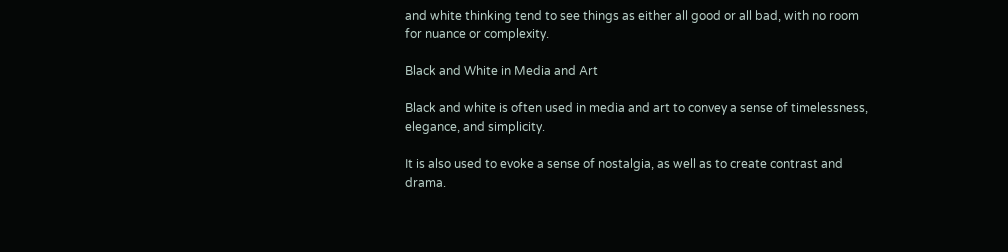and white thinking tend to see things as either all good or all bad, with no room for nuance or complexity.

Black and White in Media and Art

Black and white is often used in media and art to convey a sense of timelessness, elegance, and simplicity.

It is also used to evoke a sense of nostalgia, as well as to create contrast and drama.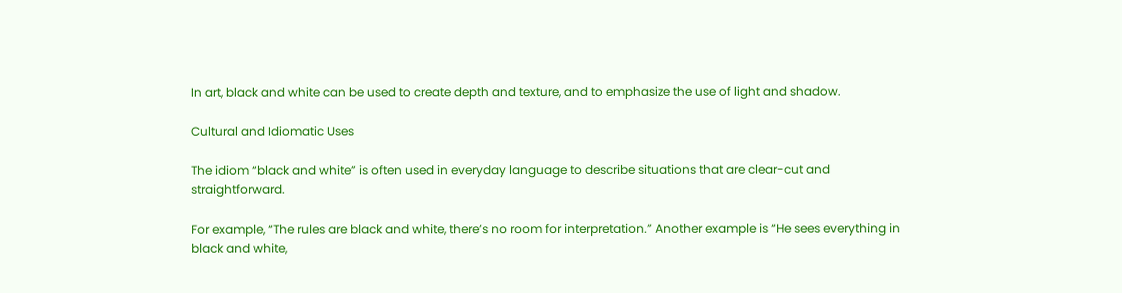In art, black and white can be used to create depth and texture, and to emphasize the use of light and shadow.

Cultural and Idiomatic Uses

The idiom “black and white” is often used in everyday language to describe situations that are clear-cut and straightforward.

For example, “The rules are black and white, there’s no room for interpretation.” Another example is “He sees everything in black and white,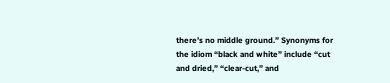there’s no middle ground.” Synonyms for the idiom “black and white” include “cut and dried,” “clear-cut,” and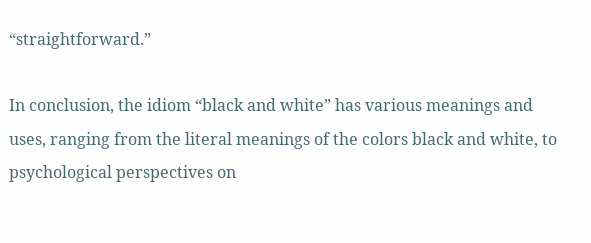“straightforward.”

In conclusion, the idiom “black and white” has various meanings and uses, ranging from the literal meanings of the colors black and white, to psychological perspectives on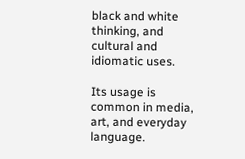black and white thinking, and cultural and idiomatic uses.

Its usage is common in media, art, and everyday language.